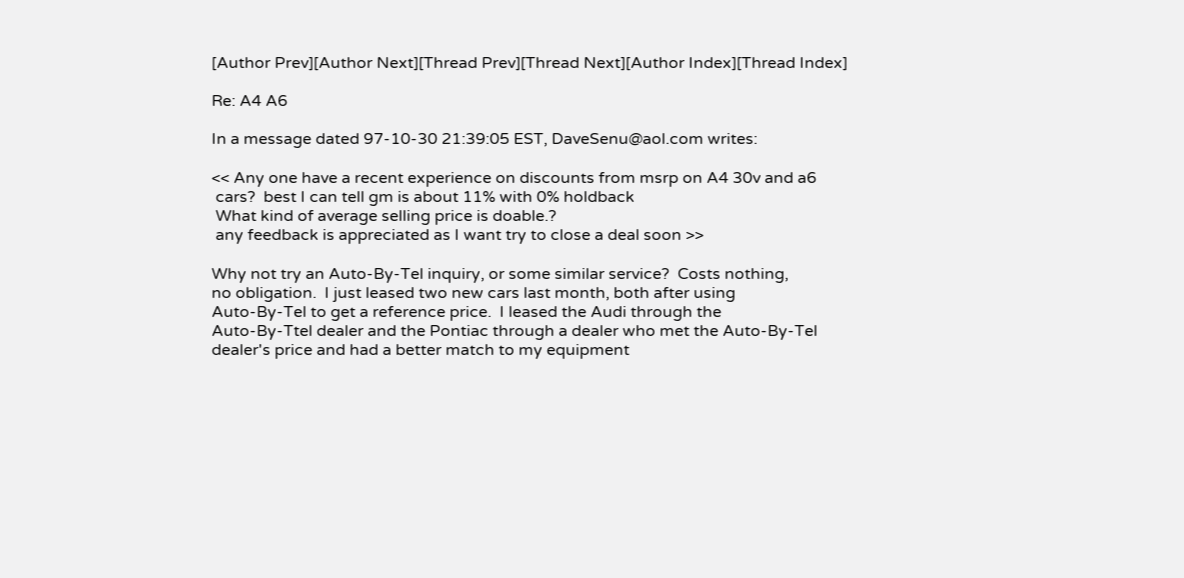[Author Prev][Author Next][Thread Prev][Thread Next][Author Index][Thread Index]

Re: A4 A6

In a message dated 97-10-30 21:39:05 EST, DaveSenu@aol.com writes:

<< Any one have a recent experience on discounts from msrp on A4 30v and a6
 cars?  best I can tell gm is about 11% with 0% holdback
 What kind of average selling price is doable.?
 any feedback is appreciated as I want try to close a deal soon >>

Why not try an Auto-By-Tel inquiry, or some similar service?  Costs nothing,
no obligation.  I just leased two new cars last month, both after using
Auto-By-Tel to get a reference price.  I leased the Audi through the
Auto-By-Ttel dealer and the Pontiac through a dealer who met the Auto-By-Tel
dealer's price and had a better match to my equipment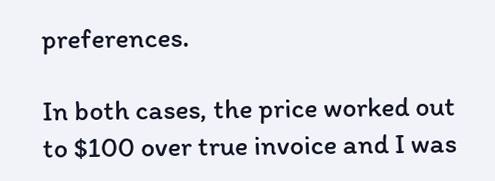preferences.

In both cases, the price worked out to $100 over true invoice and I was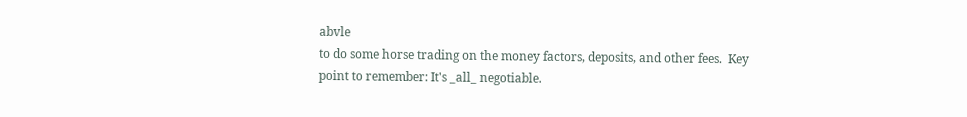abvle
to do some horse trading on the money factors, deposits, and other fees.  Key
point to remember: It's _all_ negotiable.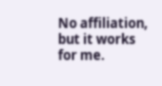No affiliation, but it works for me.